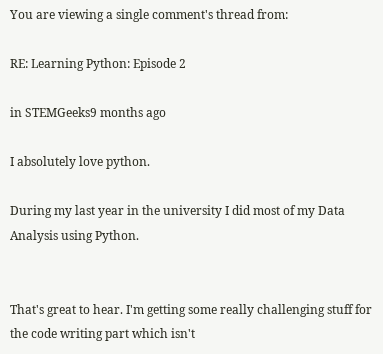You are viewing a single comment's thread from:

RE: Learning Python: Episode 2

in STEMGeeks9 months ago

I absolutely love python.

During my last year in the university I did most of my Data Analysis using Python.


That's great to hear. I'm getting some really challenging stuff for the code writing part which isn't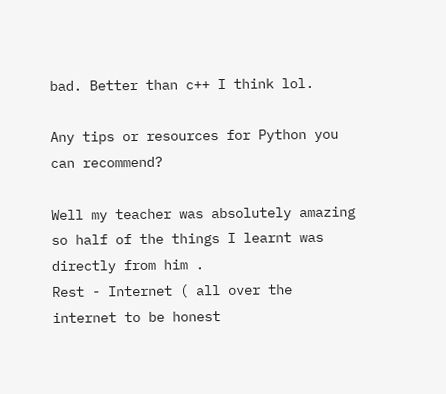bad. Better than c++ I think lol.

Any tips or resources for Python you can recommend?

Well my teacher was absolutely amazing so half of the things I learnt was directly from him .
Rest - Internet ( all over the internet to be honest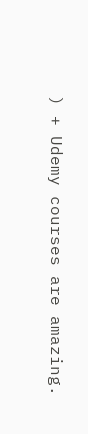) + Udemy courses are amazing.